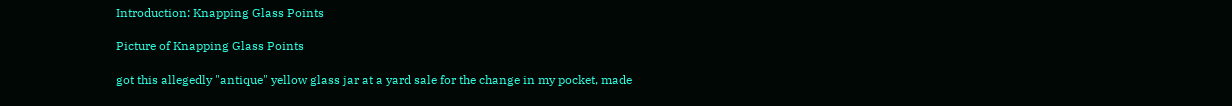Introduction: Knapping Glass Points

Picture of Knapping Glass Points

got this allegedly "antique" yellow glass jar at a yard sale for the change in my pocket, made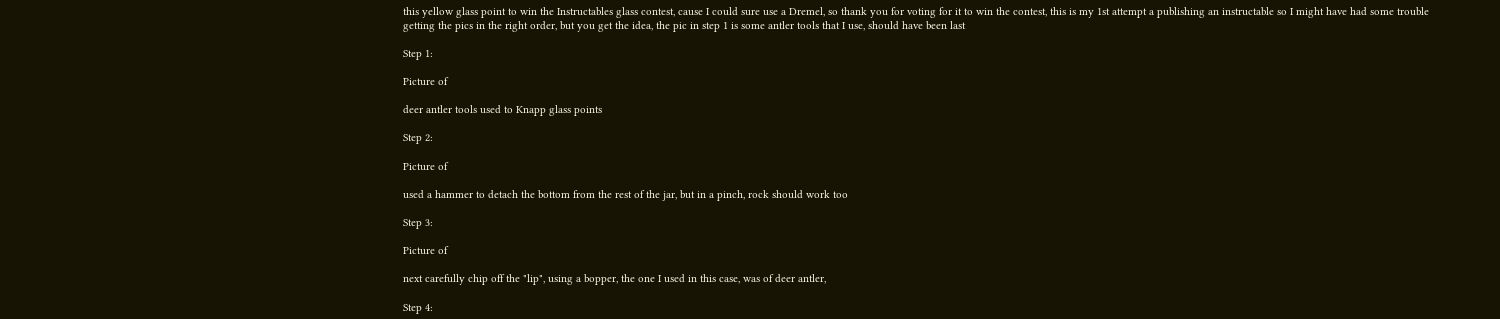this yellow glass point to win the Instructables glass contest, cause I could sure use a Dremel, so thank you for voting for it to win the contest, this is my 1st attempt a publishing an instructable so I might have had some trouble getting the pics in the right order, but you get the idea, the pic in step 1 is some antler tools that I use, should have been last

Step 1:

Picture of

deer antler tools used to Knapp glass points

Step 2:

Picture of

used a hammer to detach the bottom from the rest of the jar, but in a pinch, rock should work too

Step 3:

Picture of

next carefully chip off the "lip", using a bopper, the one I used in this case, was of deer antler,

Step 4: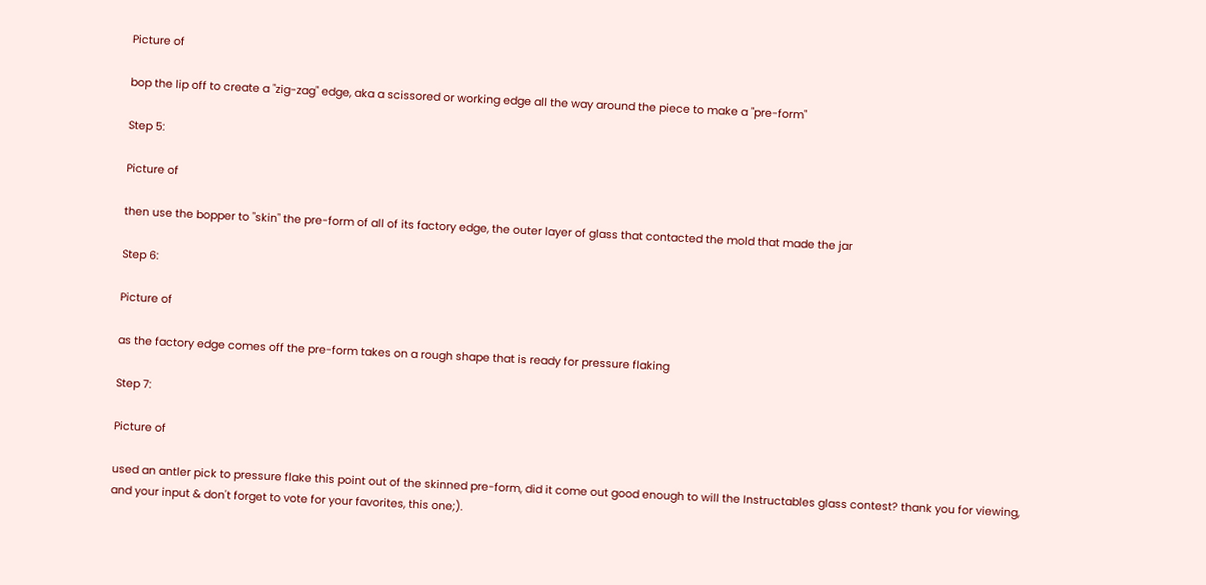Picture of

bop the lip off to create a "zig-zag" edge, aka a scissored or working edge all the way around the piece to make a "pre-form"

Step 5:

Picture of

then use the bopper to "skin" the pre-form of all of its factory edge, the outer layer of glass that contacted the mold that made the jar

Step 6:

Picture of

as the factory edge comes off the pre-form takes on a rough shape that is ready for pressure flaking

Step 7:

Picture of

used an antler pick to pressure flake this point out of the skinned pre-form, did it come out good enough to will the Instructables glass contest? thank you for viewing, and your input & don't forget to vote for your favorites, this one;).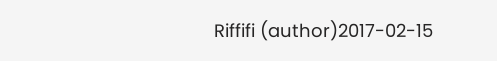Riffifi (author)2017-02-15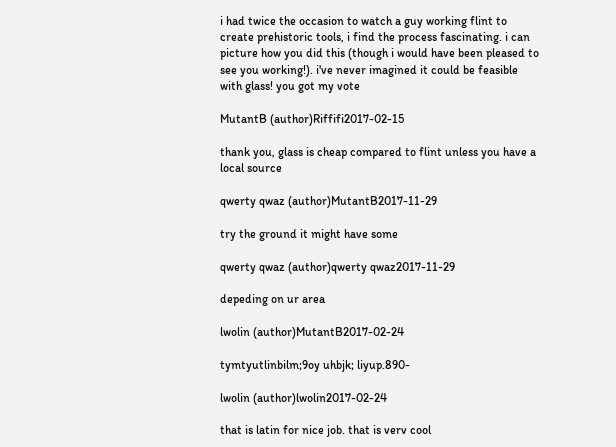i had twice the occasion to watch a guy working flint to create prehistoric tools, i find the process fascinating. i can picture how you did this (though i would have been pleased to see you working!). i've never imagined it could be feasible with glass! you got my vote

MutantB (author)Riffifi2017-02-15

thank you, glass is cheap compared to flint unless you have a local source

qwerty qwaz (author)MutantB2017-11-29

try the ground it might have some

qwerty qwaz (author)qwerty qwaz2017-11-29

depeding on ur area

lwolin (author)MutantB2017-02-24

tymtyutlinbilm;9oy uhbjk; liyup.890-

lwolin (author)lwolin2017-02-24

that is latin for nice job. that is verv cool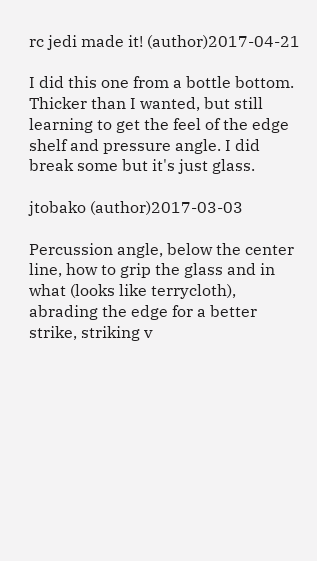rc jedi made it! (author)2017-04-21

I did this one from a bottle bottom. Thicker than I wanted, but still learning to get the feel of the edge shelf and pressure angle. I did break some but it's just glass.

jtobako (author)2017-03-03

Percussion angle, below the center line, how to grip the glass and in what (looks like terrycloth), abrading the edge for a better strike, striking v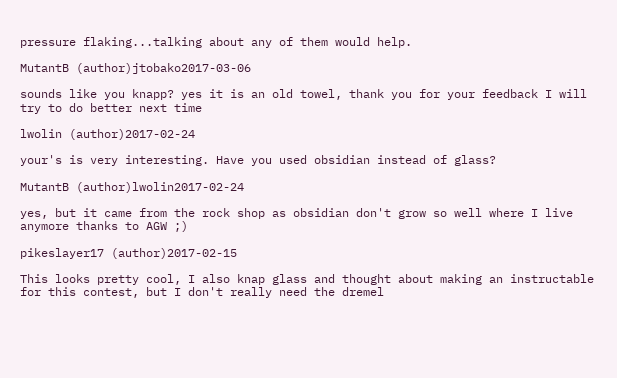pressure flaking...talking about any of them would help.

MutantB (author)jtobako2017-03-06

sounds like you knapp? yes it is an old towel, thank you for your feedback I will try to do better next time

lwolin (author)2017-02-24

your's is very interesting. Have you used obsidian instead of glass?

MutantB (author)lwolin2017-02-24

yes, but it came from the rock shop as obsidian don't grow so well where I live anymore thanks to AGW ;)

pikeslayer17 (author)2017-02-15

This looks pretty cool, I also knap glass and thought about making an instructable for this contest, but I don't really need the dremel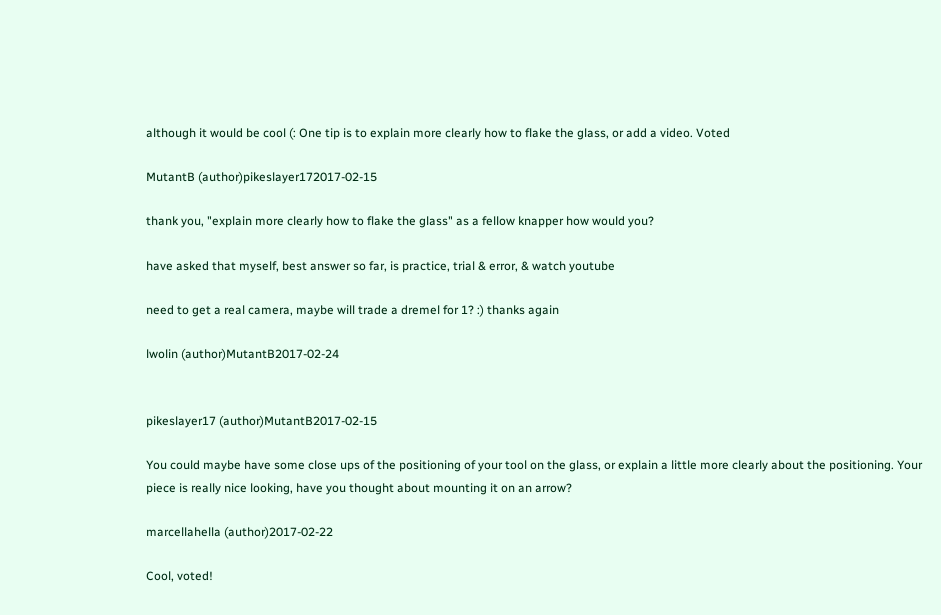although it would be cool (: One tip is to explain more clearly how to flake the glass, or add a video. Voted

MutantB (author)pikeslayer172017-02-15

thank you, "explain more clearly how to flake the glass" as a fellow knapper how would you?

have asked that myself, best answer so far, is practice, trial & error, & watch youtube

need to get a real camera, maybe will trade a dremel for 1? :) thanks again

lwolin (author)MutantB2017-02-24


pikeslayer17 (author)MutantB2017-02-15

You could maybe have some close ups of the positioning of your tool on the glass, or explain a little more clearly about the positioning. Your piece is really nice looking, have you thought about mounting it on an arrow?

marcellahella (author)2017-02-22

Cool, voted!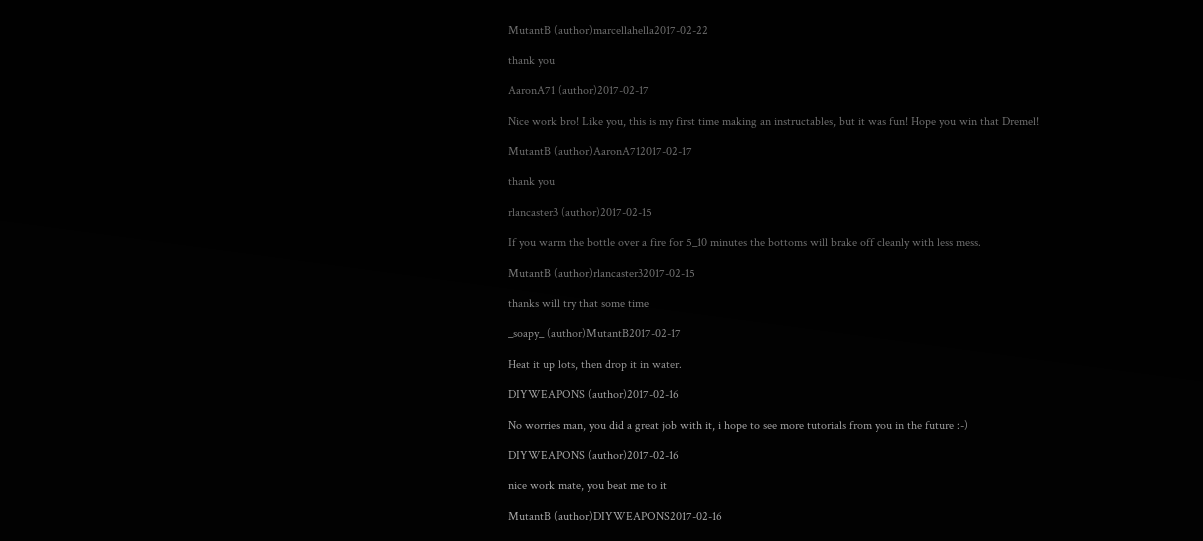MutantB (author)marcellahella2017-02-22

thank you

AaronA71 (author)2017-02-17

Nice work bro! Like you, this is my first time making an instructables, but it was fun! Hope you win that Dremel!

MutantB (author)AaronA712017-02-17

thank you

rlancaster3 (author)2017-02-15

If you warm the bottle over a fire for 5_10 minutes the bottoms will brake off cleanly with less mess.

MutantB (author)rlancaster32017-02-15

thanks will try that some time

_soapy_ (author)MutantB2017-02-17

Heat it up lots, then drop it in water.

DIYWEAPONS (author)2017-02-16

No worries man, you did a great job with it, i hope to see more tutorials from you in the future :-)

DIYWEAPONS (author)2017-02-16

nice work mate, you beat me to it

MutantB (author)DIYWEAPONS2017-02-16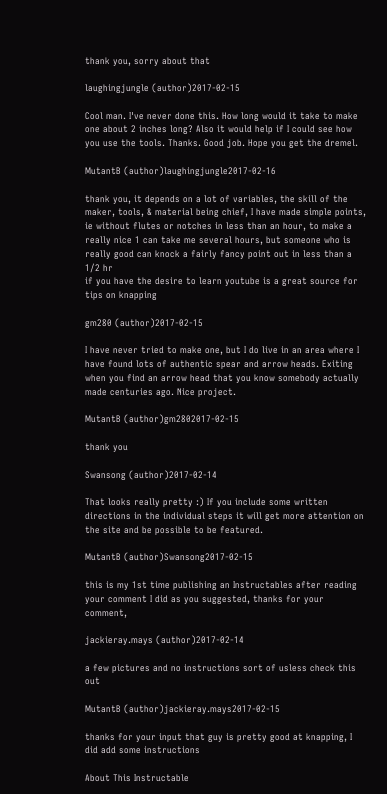thank you, sorry about that

laughingjungle (author)2017-02-15

Cool man. I've never done this. How long would it take to make one about 2 inches long? Also it would help if I could see how you use the tools. Thanks. Good job. Hope you get the dremel.

MutantB (author)laughingjungle2017-02-16

thank you, it depends on a lot of variables, the skill of the maker, tools, & material being chief, I have made simple points, ie without flutes or notches in less than an hour, to make a really nice 1 can take me several hours, but someone who is really good can knock a fairly fancy point out in less than a 1/2 hr
if you have the desire to learn youtube is a great source for tips on knapping

gm280 (author)2017-02-15

I have never tried to make one, but I do live in an area where I have found lots of authentic spear and arrow heads. Exiting when you find an arrow head that you know somebody actually made centuries ago. Nice project.

MutantB (author)gm2802017-02-15

thank you

Swansong (author)2017-02-14

That looks really pretty :) If you include some written directions in the individual steps it will get more attention on the site and be possible to be featured.

MutantB (author)Swansong2017-02-15

this is my 1st time publishing an Instructables after reading your comment I did as you suggested, thanks for your comment,

jackieray.mays (author)2017-02-14

a few pictures and no instructions sort of usless check this out

MutantB (author)jackieray.mays2017-02-15

thanks for your input that guy is pretty good at knapping, I did add some instructions

About This Instructable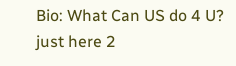Bio: What Can US do 4 U? just here 2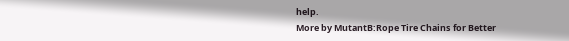help.
More by MutantB:Rope Tire Chains for Better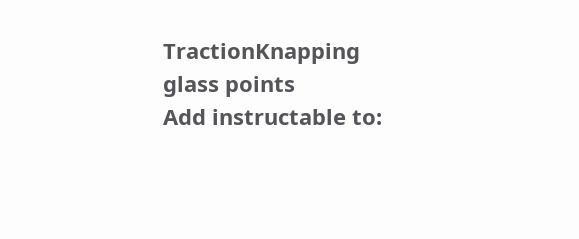TractionKnapping glass points
Add instructable to: